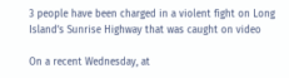3 people have been charged in a violent fight on Long Island’s Sunrise Highway that was caught on video

On a recent Wednesday, at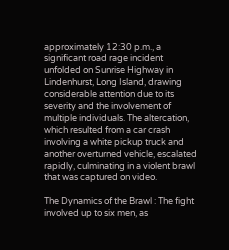approximately 12:30 p.m., a significant road rage incident unfolded on Sunrise Highway in Lindenhurst, Long Island, drawing considerable attention due to its severity and the involvement of multiple individuals. The altercation, which resulted from a car crash involving a white pickup truck and another overturned vehicle, escalated rapidly, culminating in a violent brawl that was captured on video.

The Dynamics of the Brawl : The fight involved up to six men, as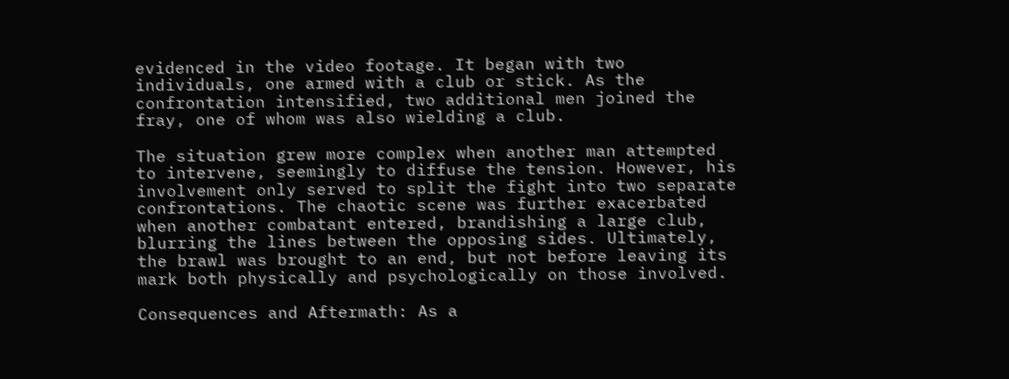evidenced in the video footage. It began with two individuals, one armed with a club or stick. As the confrontation intensified, two additional men joined the fray, one of whom was also wielding a club.

The situation grew more complex when another man attempted to intervene, seemingly to diffuse the tension. However, his involvement only served to split the fight into two separate confrontations. The chaotic scene was further exacerbated when another combatant entered, brandishing a large club, blurring the lines between the opposing sides. Ultimately, the brawl was brought to an end, but not before leaving its mark both physically and psychologically on those involved.

Consequences and Aftermath: As a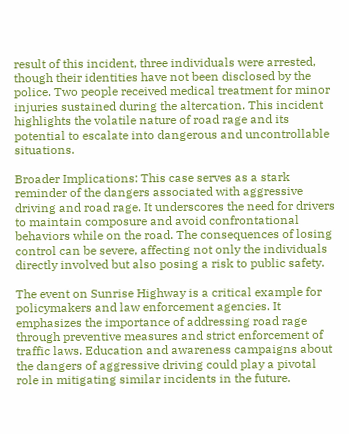result of this incident, three individuals were arrested, though their identities have not been disclosed by the police. Two people received medical treatment for minor injuries sustained during the altercation. This incident highlights the volatile nature of road rage and its potential to escalate into dangerous and uncontrollable situations.

Broader Implications: This case serves as a stark reminder of the dangers associated with aggressive driving and road rage. It underscores the need for drivers to maintain composure and avoid confrontational behaviors while on the road. The consequences of losing control can be severe, affecting not only the individuals directly involved but also posing a risk to public safety.

The event on Sunrise Highway is a critical example for policymakers and law enforcement agencies. It emphasizes the importance of addressing road rage through preventive measures and strict enforcement of traffic laws. Education and awareness campaigns about the dangers of aggressive driving could play a pivotal role in mitigating similar incidents in the future.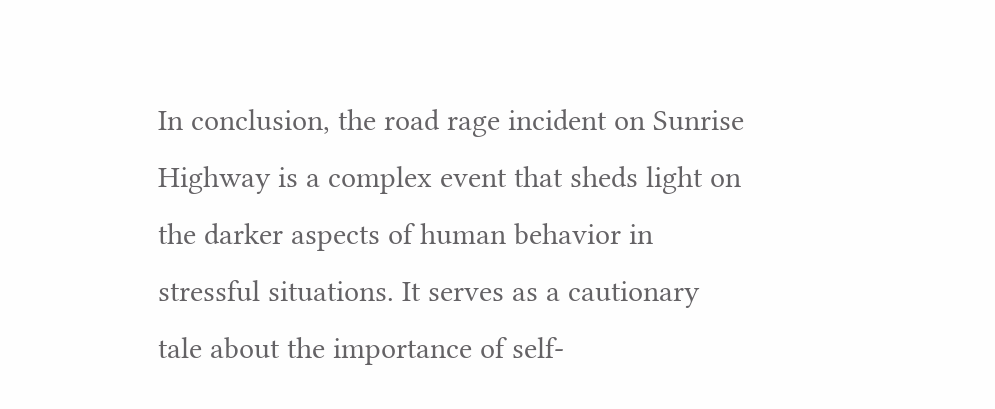In conclusion, the road rage incident on Sunrise Highway is a complex event that sheds light on the darker aspects of human behavior in stressful situations. It serves as a cautionary tale about the importance of self-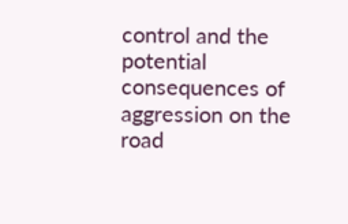control and the potential consequences of aggression on the road